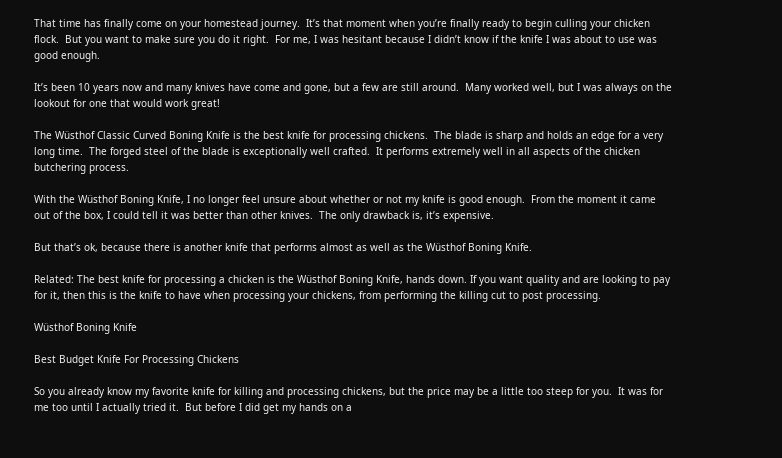That time has finally come on your homestead journey.  It’s that moment when you’re finally ready to begin culling your chicken flock.  But you want to make sure you do it right.  For me, I was hesitant because I didn’t know if the knife I was about to use was good enough.

It’s been 10 years now and many knives have come and gone, but a few are still around.  Many worked well, but I was always on the lookout for one that would work great!

The Wüsthof Classic Curved Boning Knife is the best knife for processing chickens.  The blade is sharp and holds an edge for a very long time.  The forged steel of the blade is exceptionally well crafted.  It performs extremely well in all aspects of the chicken butchering process.

With the Wüsthof Boning Knife, I no longer feel unsure about whether or not my knife is good enough.  From the moment it came out of the box, I could tell it was better than other knives.  The only drawback is, it’s expensive.

But that’s ok, because there is another knife that performs almost as well as the Wüsthof Boning Knife.

Related: The best knife for processing a chicken is the Wüsthof Boning Knife, hands down. If you want quality and are looking to pay for it, then this is the knife to have when processing your chickens, from performing the killing cut to post processing.

Wüsthof Boning Knife

Best Budget Knife For Processing Chickens

So you already know my favorite knife for killing and processing chickens, but the price may be a little too steep for you.  It was for me too until I actually tried it.  But before I did get my hands on a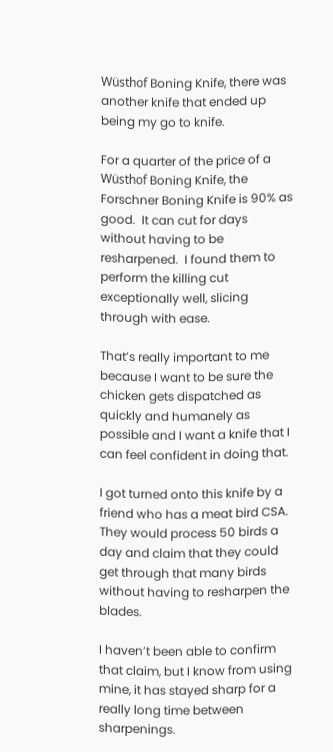Wüsthof Boning Knife, there was another knife that ended up being my go to knife.

For a quarter of the price of a Wüsthof Boning Knife, the Forschner Boning Knife is 90% as good.  It can cut for days without having to be resharpened.  I found them to perform the killing cut exceptionally well, slicing through with ease.

That’s really important to me because I want to be sure the chicken gets dispatched as quickly and humanely as possible and I want a knife that I can feel confident in doing that.

I got turned onto this knife by a friend who has a meat bird CSA.  They would process 50 birds a day and claim that they could get through that many birds without having to resharpen the blades.

I haven’t been able to confirm that claim, but I know from using mine, it has stayed sharp for a really long time between sharpenings.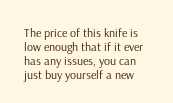The price of this knife is low enough that if it ever has any issues, you can just buy yourself a new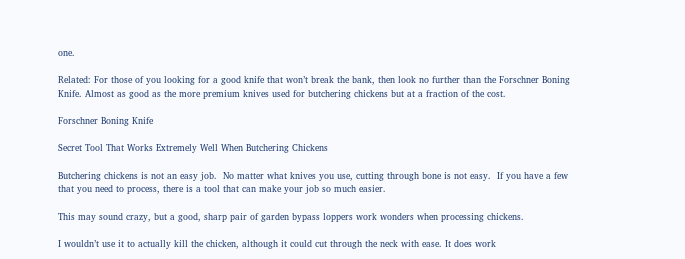one.

Related: For those of you looking for a good knife that won’t break the bank, then look no further than the Forschner Boning Knife. Almost as good as the more premium knives used for butchering chickens but at a fraction of the cost.

Forschner Boning Knife

Secret Tool That Works Extremely Well When Butchering Chickens

Butchering chickens is not an easy job.  No matter what knives you use, cutting through bone is not easy.  If you have a few that you need to process, there is a tool that can make your job so much easier.

This may sound crazy, but a good, sharp pair of garden bypass loppers work wonders when processing chickens.

I wouldn’t use it to actually kill the chicken, although it could cut through the neck with ease. It does work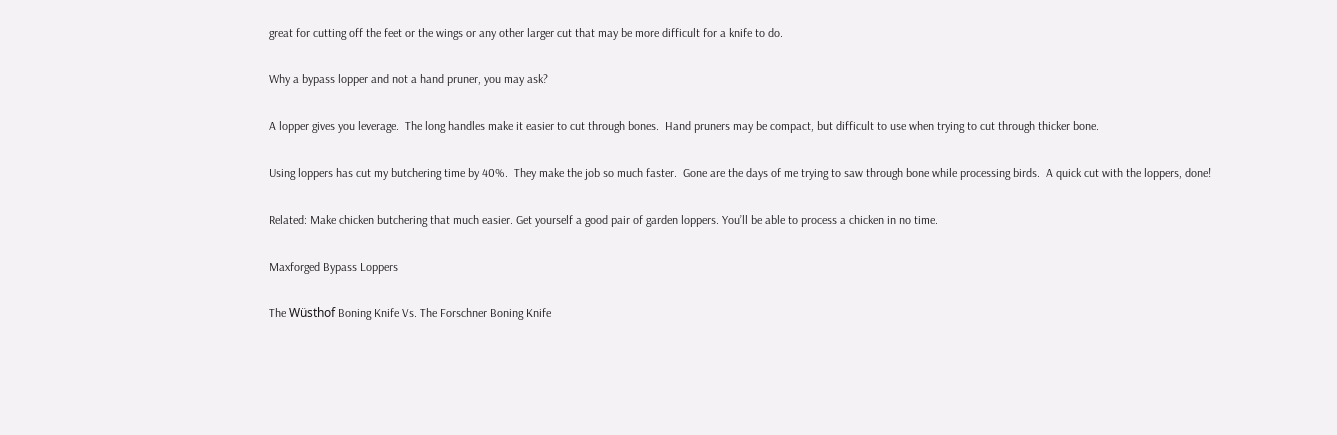great for cutting off the feet or the wings or any other larger cut that may be more difficult for a knife to do.

Why a bypass lopper and not a hand pruner, you may ask?

A lopper gives you leverage.  The long handles make it easier to cut through bones.  Hand pruners may be compact, but difficult to use when trying to cut through thicker bone.

Using loppers has cut my butchering time by 40%.  They make the job so much faster.  Gone are the days of me trying to saw through bone while processing birds.  A quick cut with the loppers, done!

Related: Make chicken butchering that much easier. Get yourself a good pair of garden loppers. You’ll be able to process a chicken in no time.

Maxforged Bypass Loppers

The Wüsthof Boning Knife Vs. The Forschner Boning Knife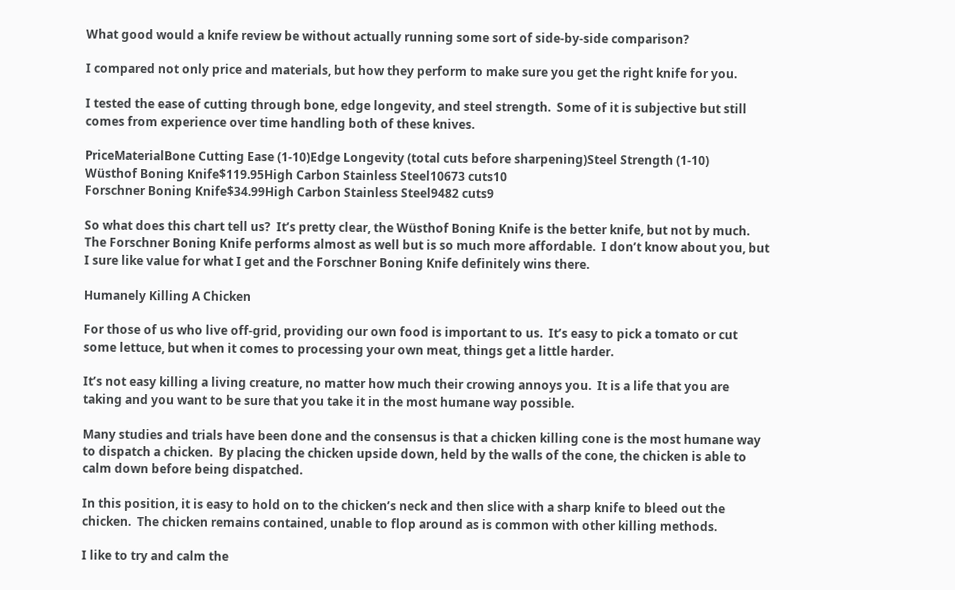What good would a knife review be without actually running some sort of side-by-side comparison?

I compared not only price and materials, but how they perform to make sure you get the right knife for you.

I tested the ease of cutting through bone, edge longevity, and steel strength.  Some of it is subjective but still comes from experience over time handling both of these knives.

PriceMaterialBone Cutting Ease (1-10)Edge Longevity (total cuts before sharpening)Steel Strength (1-10)
Wüsthof Boning Knife$119.95High Carbon Stainless Steel10673 cuts10
Forschner Boning Knife$34.99High Carbon Stainless Steel9482 cuts9

So what does this chart tell us?  It’s pretty clear, the Wüsthof Boning Knife is the better knife, but not by much.  The Forschner Boning Knife performs almost as well but is so much more affordable.  I don’t know about you, but I sure like value for what I get and the Forschner Boning Knife definitely wins there.

Humanely Killing A Chicken

For those of us who live off-grid, providing our own food is important to us.  It’s easy to pick a tomato or cut some lettuce, but when it comes to processing your own meat, things get a little harder.

It’s not easy killing a living creature, no matter how much their crowing annoys you.  It is a life that you are taking and you want to be sure that you take it in the most humane way possible.

Many studies and trials have been done and the consensus is that a chicken killing cone is the most humane way to dispatch a chicken.  By placing the chicken upside down, held by the walls of the cone, the chicken is able to calm down before being dispatched.

In this position, it is easy to hold on to the chicken’s neck and then slice with a sharp knife to bleed out the chicken.  The chicken remains contained, unable to flop around as is common with other killing methods.

I like to try and calm the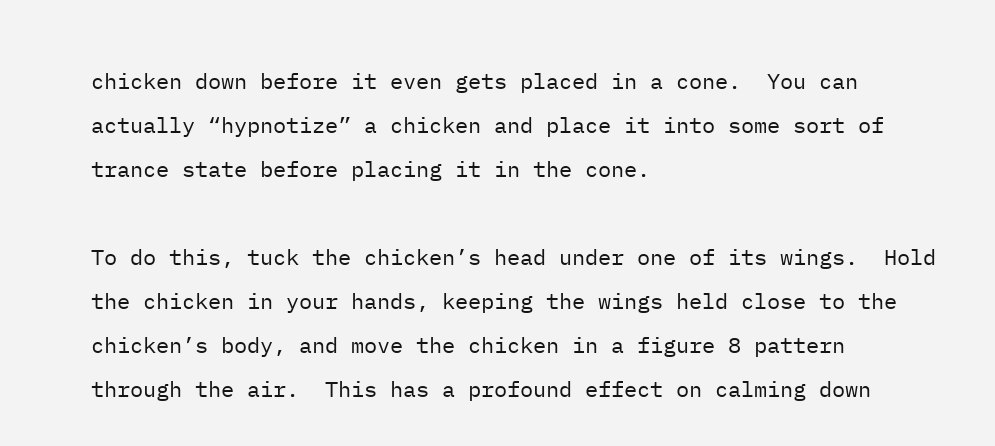chicken down before it even gets placed in a cone.  You can actually “hypnotize” a chicken and place it into some sort of trance state before placing it in the cone.

To do this, tuck the chicken’s head under one of its wings.  Hold the chicken in your hands, keeping the wings held close to the chicken’s body, and move the chicken in a figure 8 pattern through the air.  This has a profound effect on calming down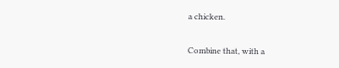a chicken.

Combine that, with a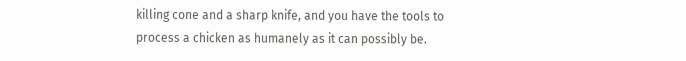killing cone and a sharp knife, and you have the tools to process a chicken as humanely as it can possibly be.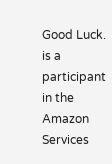Good Luck. is a participant in the Amazon Services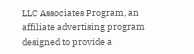LLC Associates Program, an affiliate advertising program designed to provide a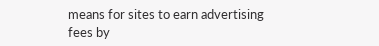means for sites to earn advertising fees by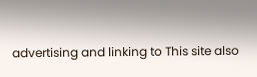advertising and linking to This site also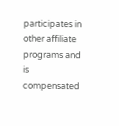participates in other affiliate programs and is compensated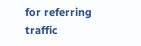for referring traffic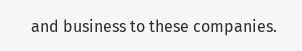and business to these companies.